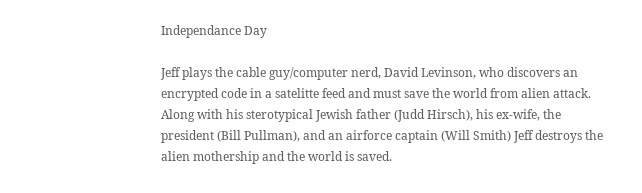Independance Day

Jeff plays the cable guy/computer nerd, David Levinson, who discovers an encrypted code in a satelitte feed and must save the world from alien attack. Along with his sterotypical Jewish father (Judd Hirsch), his ex-wife, the president (Bill Pullman), and an airforce captain (Will Smith) Jeff destroys the alien mothership and the world is saved.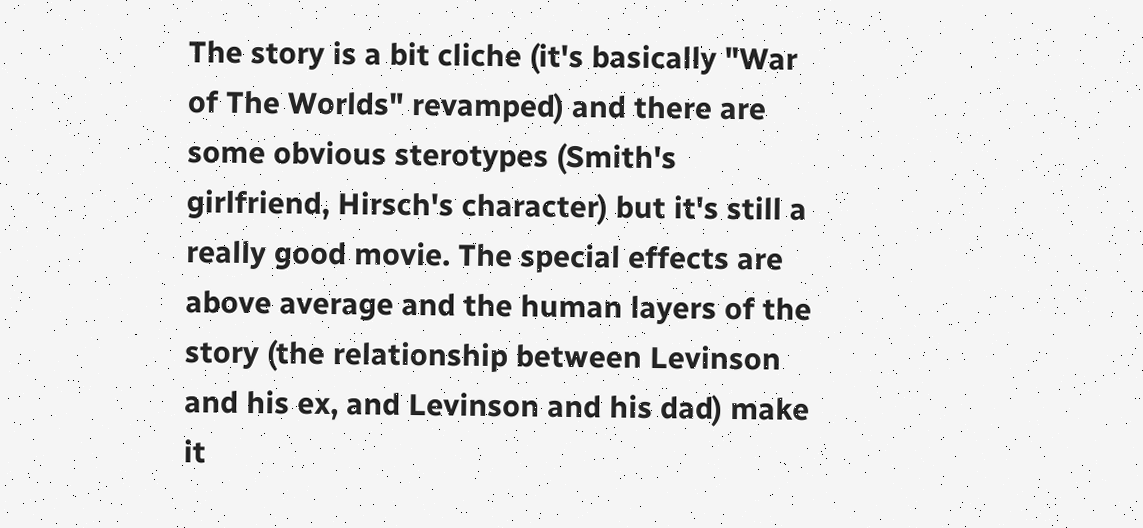The story is a bit cliche (it's basically "War of The Worlds" revamped) and there are some obvious sterotypes (Smith's girlfriend, Hirsch's character) but it's still a really good movie. The special effects are above average and the human layers of the story (the relationship between Levinson and his ex, and Levinson and his dad) make it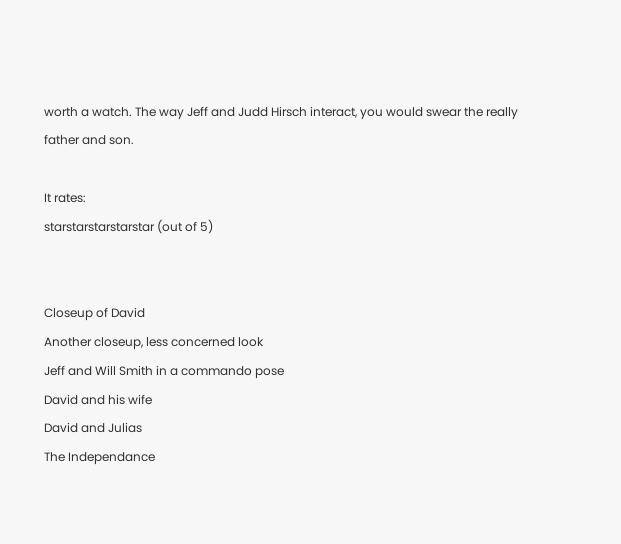worth a watch. The way Jeff and Judd Hirsch interact, you would swear the really father and son.

It rates:
starstarstarstarstar (out of 5)


Closeup of David
Another closeup, less concerned look
Jeff and Will Smith in a commando pose
David and his wife
David and Julias
The Independance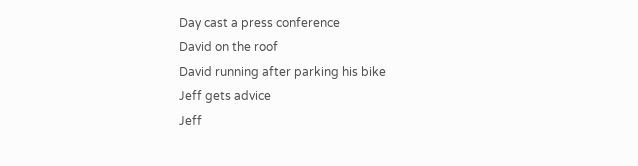Day cast a press conference
David on the roof
David running after parking his bike
Jeff gets advice
Jeff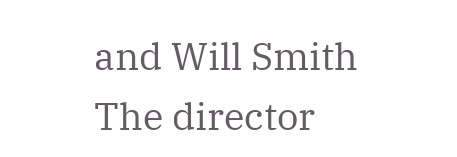and Will Smith
The director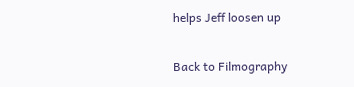helps Jeff loosen up

Back to Filmography